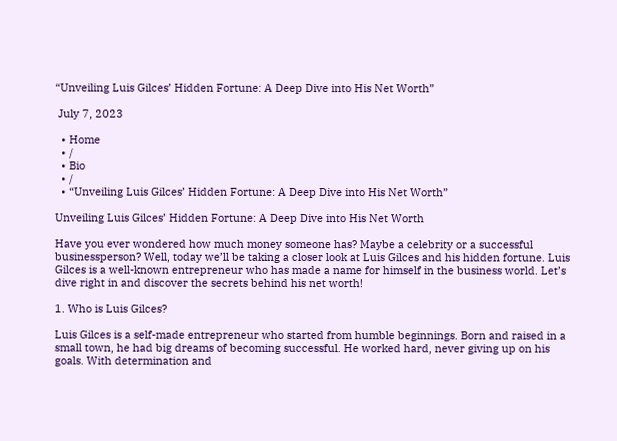“Unveiling Luis Gilces’ Hidden Fortune: A Deep Dive into His Net Worth”

 July 7, 2023

  • Home
  • /
  • Bio
  • /
  • “Unveiling Luis Gilces’ Hidden Fortune: A Deep Dive into His Net Worth”

Unveiling Luis Gilces’ Hidden Fortune: A Deep Dive into His Net Worth

Have you ever wondered how much money someone has? Maybe a celebrity or a successful businessperson? Well, today we’ll be taking a closer look at Luis Gilces and his hidden fortune. Luis Gilces is a well-known entrepreneur who has made a name for himself in the business world. Let’s dive right in and discover the secrets behind his net worth!

1. Who is Luis Gilces?

Luis Gilces is a self-made entrepreneur who started from humble beginnings. Born and raised in a small town, he had big dreams of becoming successful. He worked hard, never giving up on his goals. With determination and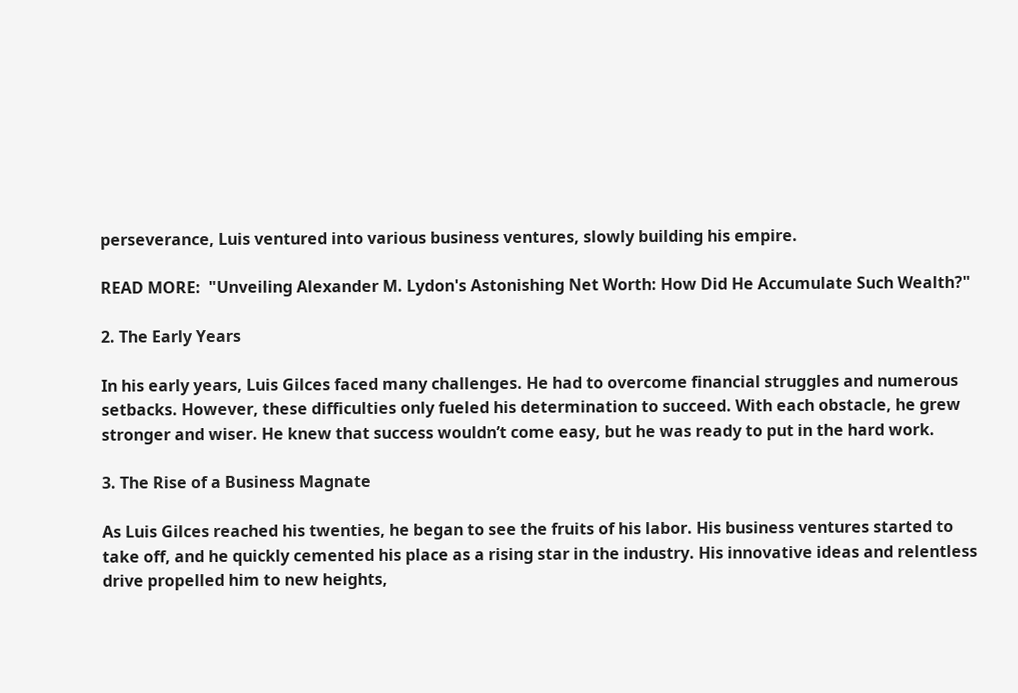perseverance, Luis ventured into various business ventures, slowly building his empire.

READ MORE:  "Unveiling Alexander M. Lydon's Astonishing Net Worth: How Did He Accumulate Such Wealth?"

2. The Early Years

In his early years, Luis Gilces faced many challenges. He had to overcome financial struggles and numerous setbacks. However, these difficulties only fueled his determination to succeed. With each obstacle, he grew stronger and wiser. He knew that success wouldn’t come easy, but he was ready to put in the hard work.

3. The Rise of a Business Magnate

As Luis Gilces reached his twenties, he began to see the fruits of his labor. His business ventures started to take off, and he quickly cemented his place as a rising star in the industry. His innovative ideas and relentless drive propelled him to new heights,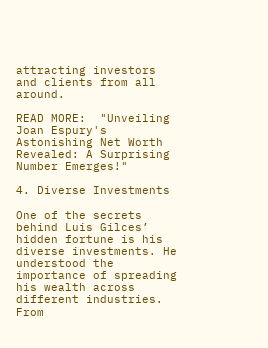attracting investors and clients from all around.

READ MORE:  "Unveiling Joan Espury's Astonishing Net Worth Revealed: A Surprising Number Emerges!"

4. Diverse Investments

One of the secrets behind Luis Gilces’ hidden fortune is his diverse investments. He understood the importance of spreading his wealth across different industries. From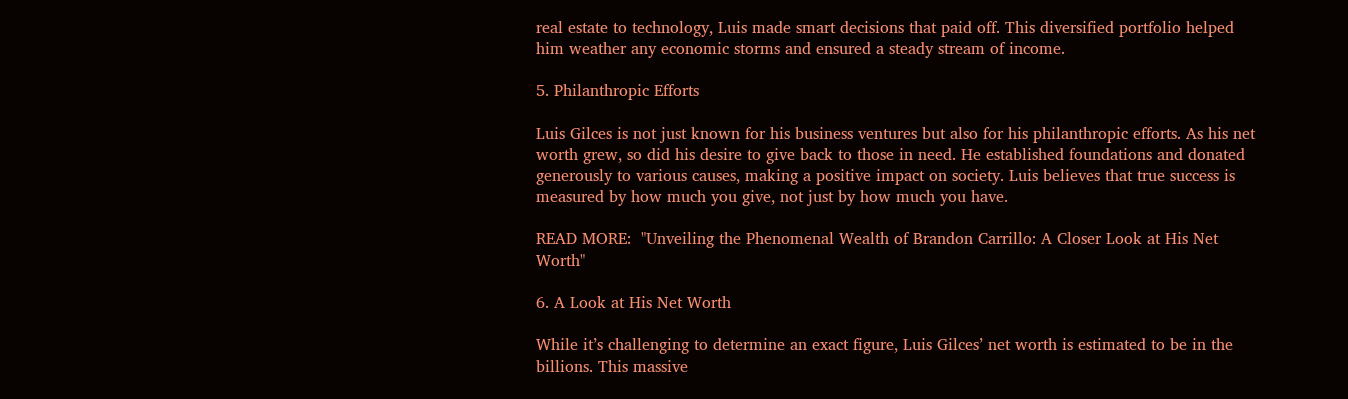real estate to technology, Luis made smart decisions that paid off. This diversified portfolio helped him weather any economic storms and ensured a steady stream of income.

5. Philanthropic Efforts

Luis Gilces is not just known for his business ventures but also for his philanthropic efforts. As his net worth grew, so did his desire to give back to those in need. He established foundations and donated generously to various causes, making a positive impact on society. Luis believes that true success is measured by how much you give, not just by how much you have.

READ MORE:  "Unveiling the Phenomenal Wealth of Brandon Carrillo: A Closer Look at His Net Worth"

6. A Look at His Net Worth

While it’s challenging to determine an exact figure, Luis Gilces’ net worth is estimated to be in the billions. This massive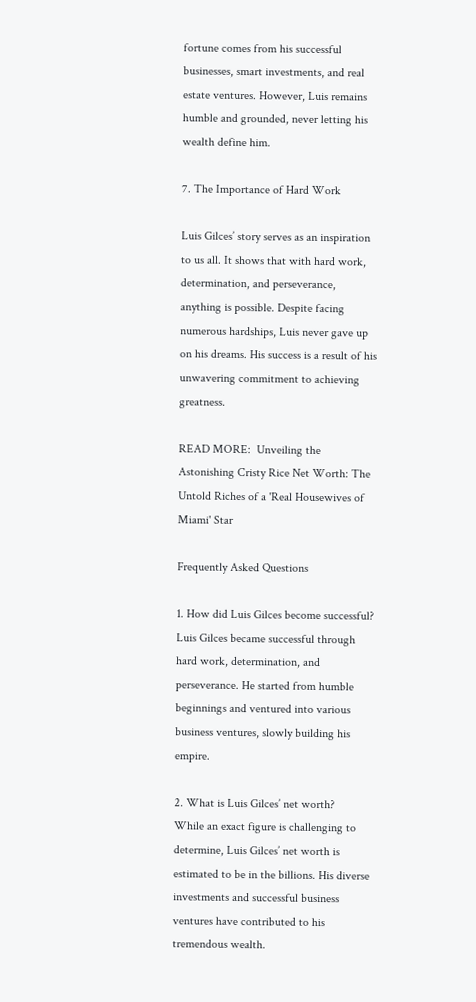fortune comes from his successful businesses, smart investments, and real estate ventures. However, Luis remains humble and grounded, never letting his wealth define him.

7. The Importance of Hard Work

Luis Gilces’ story serves as an inspiration to us all. It shows that with hard work, determination, and perseverance, anything is possible. Despite facing numerous hardships, Luis never gave up on his dreams. His success is a result of his unwavering commitment to achieving greatness.

READ MORE:  Unveiling the Astonishing Cristy Rice Net Worth: The Untold Riches of a 'Real Housewives of Miami' Star

Frequently Asked Questions

1. How did Luis Gilces become successful?
Luis Gilces became successful through hard work, determination, and perseverance. He started from humble beginnings and ventured into various business ventures, slowly building his empire.

2. What is Luis Gilces’ net worth?
While an exact figure is challenging to determine, Luis Gilces’ net worth is estimated to be in the billions. His diverse investments and successful business ventures have contributed to his tremendous wealth.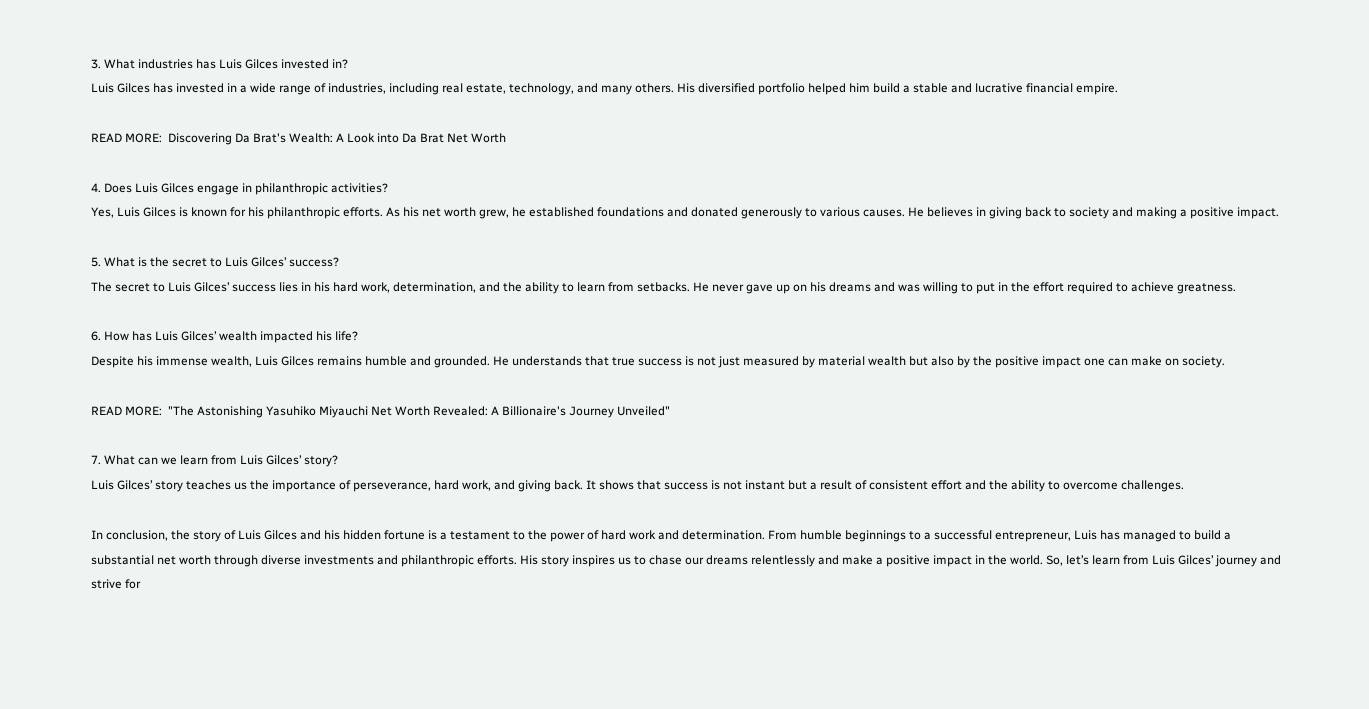3. What industries has Luis Gilces invested in?
Luis Gilces has invested in a wide range of industries, including real estate, technology, and many others. His diversified portfolio helped him build a stable and lucrative financial empire.

READ MORE:  Discovering Da Brat's Wealth: A Look into Da Brat Net Worth

4. Does Luis Gilces engage in philanthropic activities?
Yes, Luis Gilces is known for his philanthropic efforts. As his net worth grew, he established foundations and donated generously to various causes. He believes in giving back to society and making a positive impact.

5. What is the secret to Luis Gilces’ success?
The secret to Luis Gilces’ success lies in his hard work, determination, and the ability to learn from setbacks. He never gave up on his dreams and was willing to put in the effort required to achieve greatness.

6. How has Luis Gilces’ wealth impacted his life?
Despite his immense wealth, Luis Gilces remains humble and grounded. He understands that true success is not just measured by material wealth but also by the positive impact one can make on society.

READ MORE:  "The Astonishing Yasuhiko Miyauchi Net Worth Revealed: A Billionaire's Journey Unveiled"

7. What can we learn from Luis Gilces’ story?
Luis Gilces’ story teaches us the importance of perseverance, hard work, and giving back. It shows that success is not instant but a result of consistent effort and the ability to overcome challenges.

In conclusion, the story of Luis Gilces and his hidden fortune is a testament to the power of hard work and determination. From humble beginnings to a successful entrepreneur, Luis has managed to build a substantial net worth through diverse investments and philanthropic efforts. His story inspires us to chase our dreams relentlessly and make a positive impact in the world. So, let’s learn from Luis Gilces’ journey and strive for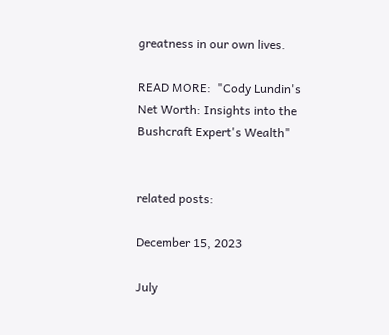greatness in our own lives.

READ MORE:  "Cody Lundin's Net Worth: Insights into the Bushcraft Expert's Wealth"


related posts:

December 15, 2023

July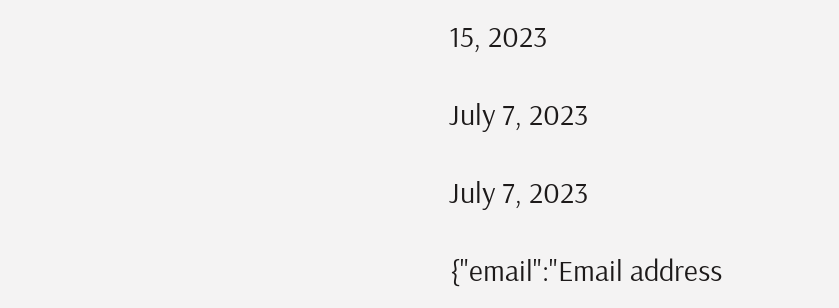15, 2023

July 7, 2023

July 7, 2023

{"email":"Email address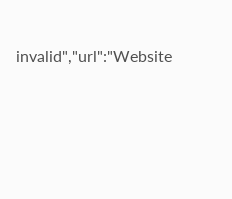invalid","url":"Website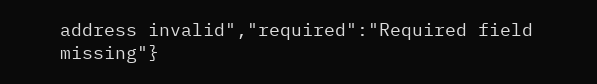address invalid","required":"Required field missing"}